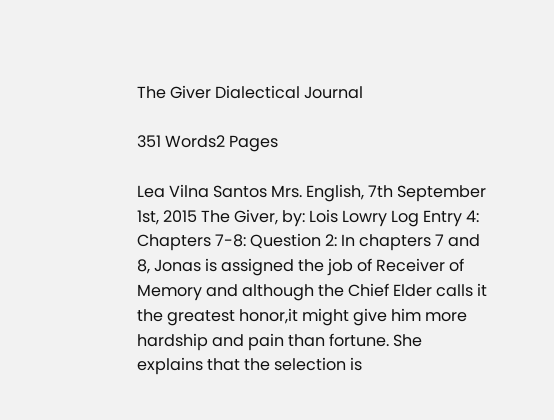The Giver Dialectical Journal

351 Words2 Pages

Lea Vilna Santos Mrs. English, 7th September 1st, 2015 The Giver, by: Lois Lowry Log Entry 4: Chapters 7-8: Question 2: In chapters 7 and 8, Jonas is assigned the job of Receiver of Memory and although the Chief Elder calls it the greatest honor,it might give him more hardship and pain than fortune. She explains that the selection is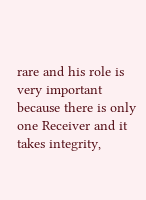rare and his role is very important because there is only one Receiver and it takes integrity,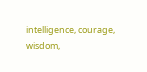intelligence, courage, wisdom,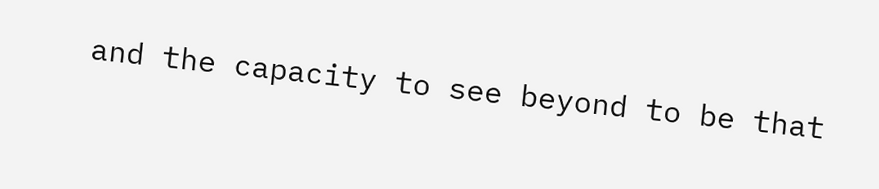and the capacity to see beyond to be that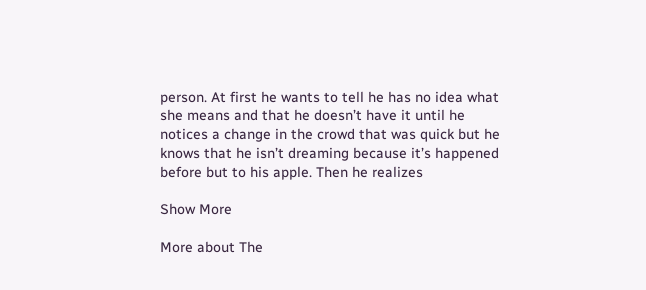person. At first he wants to tell he has no idea what she means and that he doesn’t have it until he notices a change in the crowd that was quick but he knows that he isn’t dreaming because it’s happened before but to his apple. Then he realizes

Show More

More about The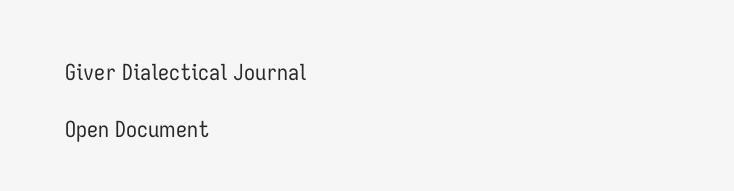Giver Dialectical Journal

Open Document